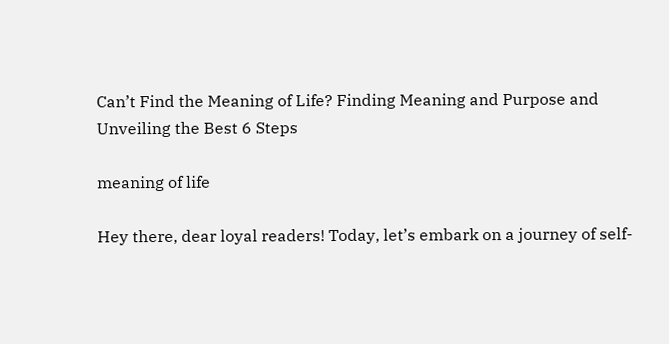Can’t Find the Meaning of Life? Finding Meaning and Purpose and Unveiling the Best 6 Steps

meaning of life

Hey there, dear loyal readers! Today, let’s embark on a journey of self-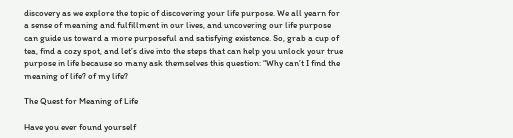discovery as we explore the topic of discovering your life purpose. We all yearn for a sense of meaning and fulfillment in our lives, and uncovering our life purpose can guide us toward a more purposeful and satisfying existence. So, grab a cup of tea, find a cozy spot, and let’s dive into the steps that can help you unlock your true purpose in life because so many ask themselves this question: “Why can’t I find the meaning of life? of my life?

The Quest for Meaning of Life

Have you ever found yourself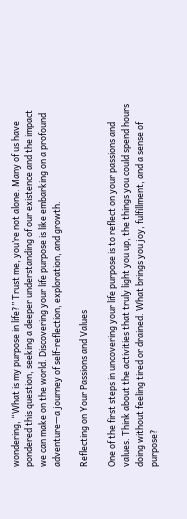wondering, “What is my purpose in life?” Trust me, you’re not alone. Many of us have pondered this question, seeking a deeper understanding of our existence and the impact we can make on the world. Discovering your life purpose is like embarking on a profound adventure—a journey of self-reflection, exploration, and growth.

Reflecting on Your Passions and Values

One of the first steps in uncovering your life purpose is to reflect on your passions and values. Think about the activities that truly light you up, the things you could spend hours doing without feeling tired or drained. What brings you joy, fulfillment, and a sense of purpose?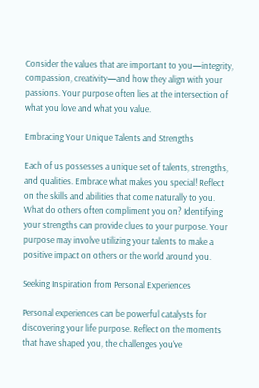Consider the values that are important to you—integrity, compassion, creativity—and how they align with your passions. Your purpose often lies at the intersection of what you love and what you value.

Embracing Your Unique Talents and Strengths

Each of us possesses a unique set of talents, strengths, and qualities. Embrace what makes you special! Reflect on the skills and abilities that come naturally to you. What do others often compliment you on? Identifying your strengths can provide clues to your purpose. Your purpose may involve utilizing your talents to make a positive impact on others or the world around you.

Seeking Inspiration from Personal Experiences

Personal experiences can be powerful catalysts for discovering your life purpose. Reflect on the moments that have shaped you, the challenges you’ve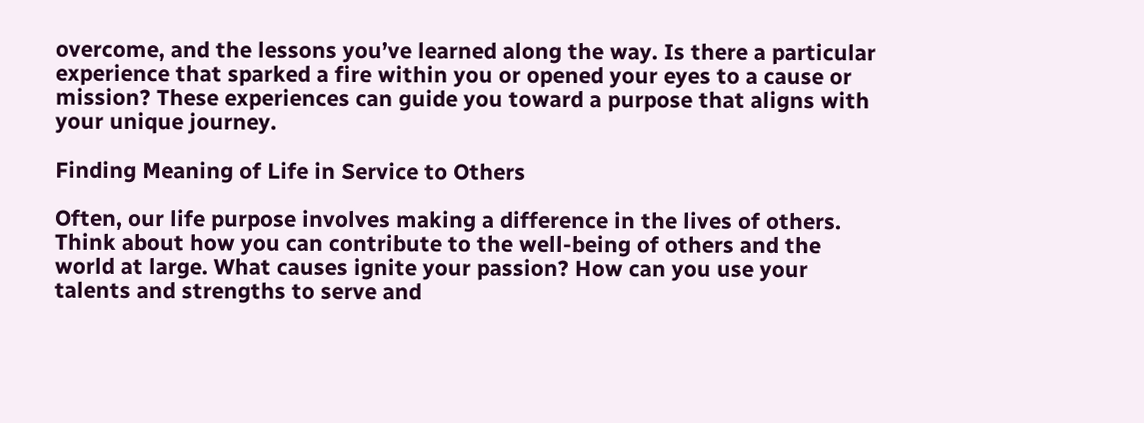overcome, and the lessons you’ve learned along the way. Is there a particular experience that sparked a fire within you or opened your eyes to a cause or mission? These experiences can guide you toward a purpose that aligns with your unique journey.

Finding Meaning of Life in Service to Others

Often, our life purpose involves making a difference in the lives of others. Think about how you can contribute to the well-being of others and the world at large. What causes ignite your passion? How can you use your talents and strengths to serve and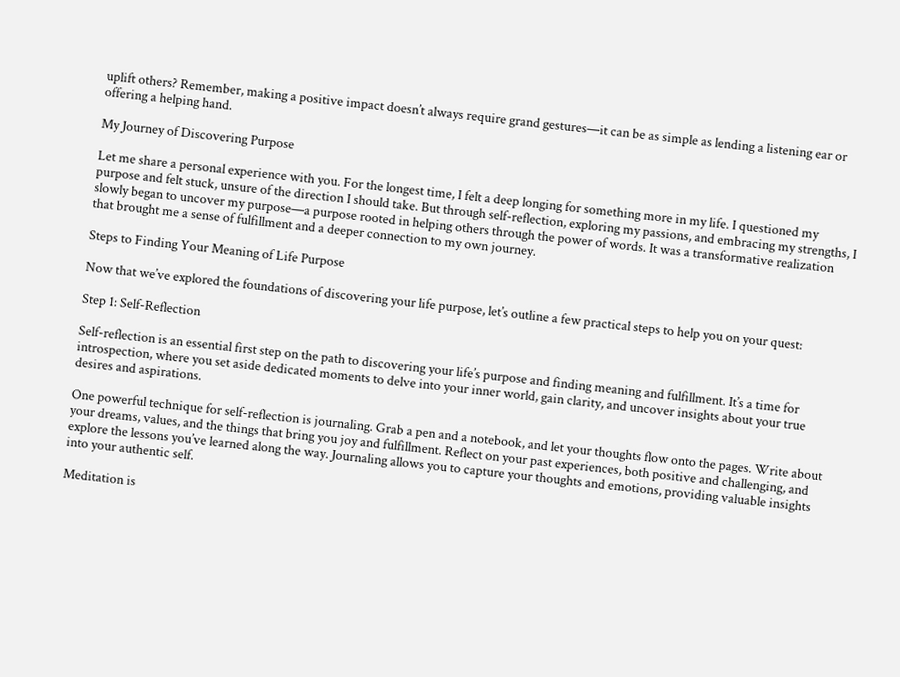uplift others? Remember, making a positive impact doesn’t always require grand gestures—it can be as simple as lending a listening ear or offering a helping hand.

My Journey of Discovering Purpose

Let me share a personal experience with you. For the longest time, I felt a deep longing for something more in my life. I questioned my purpose and felt stuck, unsure of the direction I should take. But through self-reflection, exploring my passions, and embracing my strengths, I slowly began to uncover my purpose—a purpose rooted in helping others through the power of words. It was a transformative realization that brought me a sense of fulfillment and a deeper connection to my own journey.

Steps to Finding Your Meaning of Life Purpose

Now that we’ve explored the foundations of discovering your life purpose, let’s outline a few practical steps to help you on your quest:

Step 1: Self-Reflection

Self-reflection is an essential first step on the path to discovering your life’s purpose and finding meaning and fulfillment. It’s a time for introspection, where you set aside dedicated moments to delve into your inner world, gain clarity, and uncover insights about your true desires and aspirations.

One powerful technique for self-reflection is journaling. Grab a pen and a notebook, and let your thoughts flow onto the pages. Write about your dreams, values, and the things that bring you joy and fulfillment. Reflect on your past experiences, both positive and challenging, and explore the lessons you’ve learned along the way. Journaling allows you to capture your thoughts and emotions, providing valuable insights into your authentic self.

Meditation is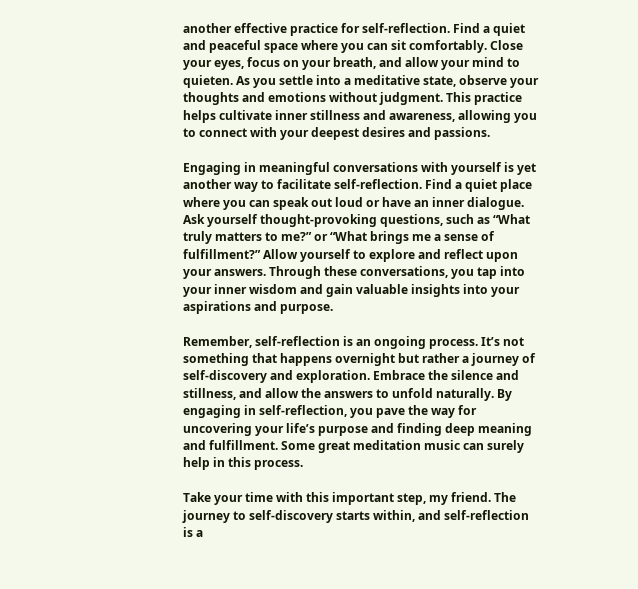another effective practice for self-reflection. Find a quiet and peaceful space where you can sit comfortably. Close your eyes, focus on your breath, and allow your mind to quieten. As you settle into a meditative state, observe your thoughts and emotions without judgment. This practice helps cultivate inner stillness and awareness, allowing you to connect with your deepest desires and passions.

Engaging in meaningful conversations with yourself is yet another way to facilitate self-reflection. Find a quiet place where you can speak out loud or have an inner dialogue. Ask yourself thought-provoking questions, such as “What truly matters to me?” or “What brings me a sense of fulfillment?” Allow yourself to explore and reflect upon your answers. Through these conversations, you tap into your inner wisdom and gain valuable insights into your aspirations and purpose.

Remember, self-reflection is an ongoing process. It’s not something that happens overnight but rather a journey of self-discovery and exploration. Embrace the silence and stillness, and allow the answers to unfold naturally. By engaging in self-reflection, you pave the way for uncovering your life’s purpose and finding deep meaning and fulfillment. Some great meditation music can surely help in this process.

Take your time with this important step, my friend. The journey to self-discovery starts within, and self-reflection is a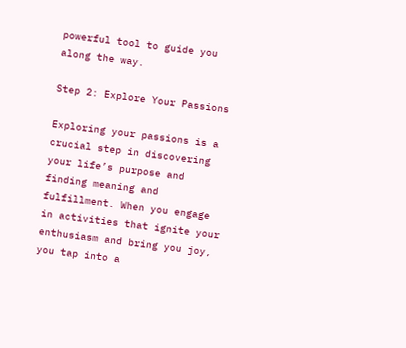powerful tool to guide you along the way.

Step 2: Explore Your Passions

Exploring your passions is a crucial step in discovering your life’s purpose and finding meaning and fulfillment. When you engage in activities that ignite your enthusiasm and bring you joy, you tap into a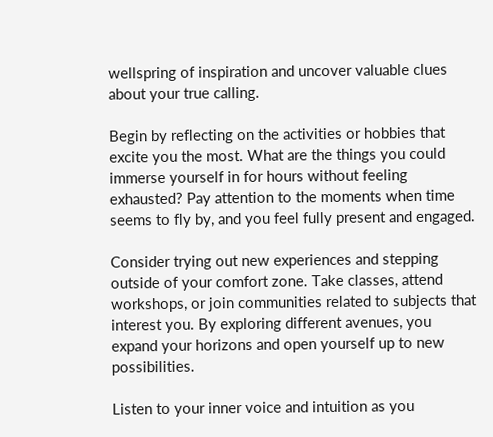wellspring of inspiration and uncover valuable clues about your true calling.

Begin by reflecting on the activities or hobbies that excite you the most. What are the things you could immerse yourself in for hours without feeling exhausted? Pay attention to the moments when time seems to fly by, and you feel fully present and engaged.

Consider trying out new experiences and stepping outside of your comfort zone. Take classes, attend workshops, or join communities related to subjects that interest you. By exploring different avenues, you expand your horizons and open yourself up to new possibilities.

Listen to your inner voice and intuition as you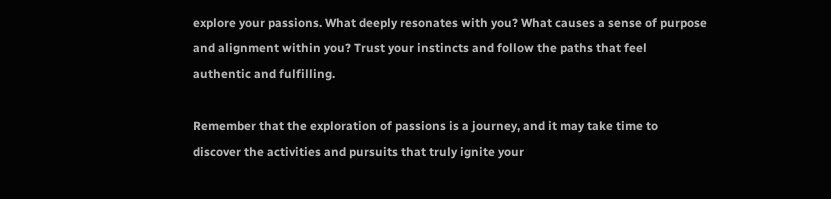explore your passions. What deeply resonates with you? What causes a sense of purpose and alignment within you? Trust your instincts and follow the paths that feel authentic and fulfilling.

Remember that the exploration of passions is a journey, and it may take time to discover the activities and pursuits that truly ignite your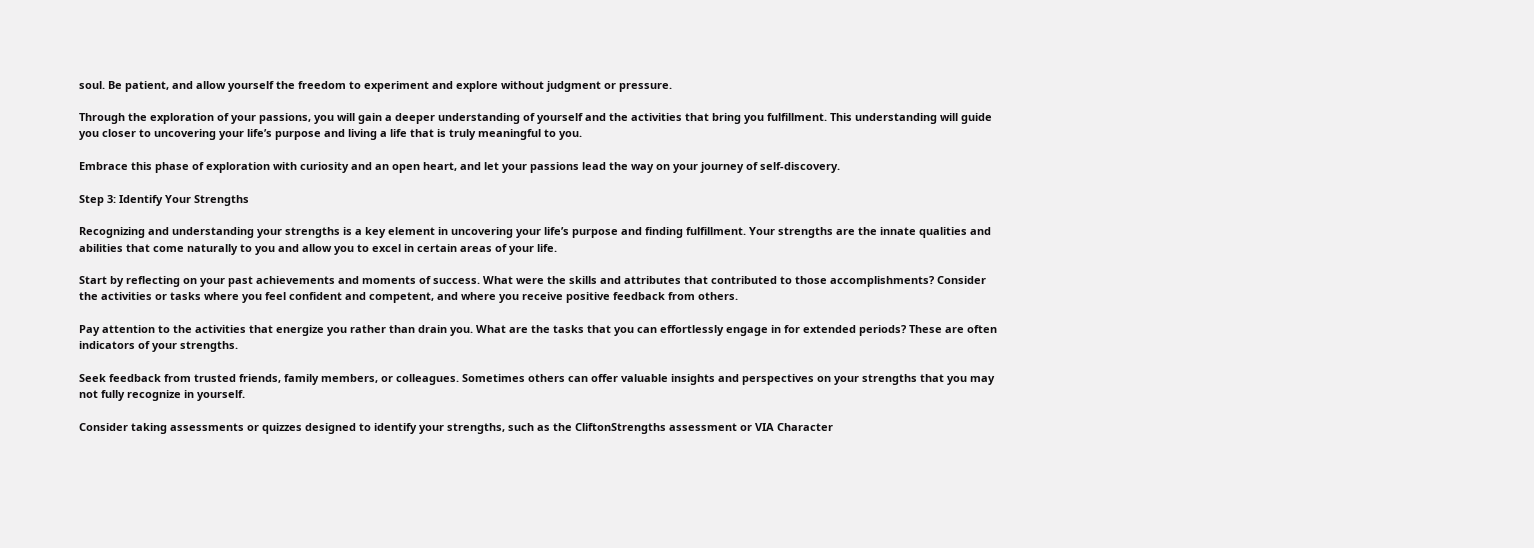soul. Be patient, and allow yourself the freedom to experiment and explore without judgment or pressure.

Through the exploration of your passions, you will gain a deeper understanding of yourself and the activities that bring you fulfillment. This understanding will guide you closer to uncovering your life’s purpose and living a life that is truly meaningful to you.

Embrace this phase of exploration with curiosity and an open heart, and let your passions lead the way on your journey of self-discovery.

Step 3: Identify Your Strengths

Recognizing and understanding your strengths is a key element in uncovering your life’s purpose and finding fulfillment. Your strengths are the innate qualities and abilities that come naturally to you and allow you to excel in certain areas of your life.

Start by reflecting on your past achievements and moments of success. What were the skills and attributes that contributed to those accomplishments? Consider the activities or tasks where you feel confident and competent, and where you receive positive feedback from others.

Pay attention to the activities that energize you rather than drain you. What are the tasks that you can effortlessly engage in for extended periods? These are often indicators of your strengths.

Seek feedback from trusted friends, family members, or colleagues. Sometimes others can offer valuable insights and perspectives on your strengths that you may not fully recognize in yourself.

Consider taking assessments or quizzes designed to identify your strengths, such as the CliftonStrengths assessment or VIA Character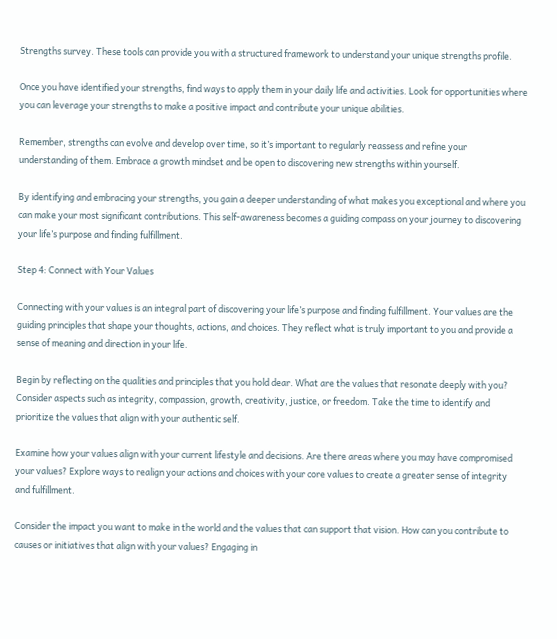Strengths survey. These tools can provide you with a structured framework to understand your unique strengths profile.

Once you have identified your strengths, find ways to apply them in your daily life and activities. Look for opportunities where you can leverage your strengths to make a positive impact and contribute your unique abilities.

Remember, strengths can evolve and develop over time, so it’s important to regularly reassess and refine your understanding of them. Embrace a growth mindset and be open to discovering new strengths within yourself.

By identifying and embracing your strengths, you gain a deeper understanding of what makes you exceptional and where you can make your most significant contributions. This self-awareness becomes a guiding compass on your journey to discovering your life’s purpose and finding fulfillment.

Step 4: Connect with Your Values

Connecting with your values is an integral part of discovering your life’s purpose and finding fulfillment. Your values are the guiding principles that shape your thoughts, actions, and choices. They reflect what is truly important to you and provide a sense of meaning and direction in your life.

Begin by reflecting on the qualities and principles that you hold dear. What are the values that resonate deeply with you? Consider aspects such as integrity, compassion, growth, creativity, justice, or freedom. Take the time to identify and prioritize the values that align with your authentic self.

Examine how your values align with your current lifestyle and decisions. Are there areas where you may have compromised your values? Explore ways to realign your actions and choices with your core values to create a greater sense of integrity and fulfillment.

Consider the impact you want to make in the world and the values that can support that vision. How can you contribute to causes or initiatives that align with your values? Engaging in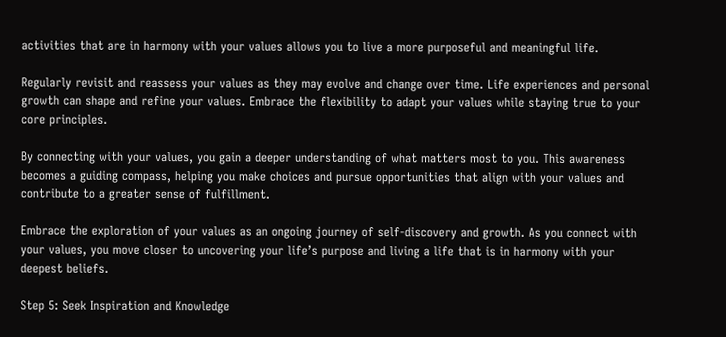activities that are in harmony with your values allows you to live a more purposeful and meaningful life.

Regularly revisit and reassess your values as they may evolve and change over time. Life experiences and personal growth can shape and refine your values. Embrace the flexibility to adapt your values while staying true to your core principles.

By connecting with your values, you gain a deeper understanding of what matters most to you. This awareness becomes a guiding compass, helping you make choices and pursue opportunities that align with your values and contribute to a greater sense of fulfillment.

Embrace the exploration of your values as an ongoing journey of self-discovery and growth. As you connect with your values, you move closer to uncovering your life’s purpose and living a life that is in harmony with your deepest beliefs.

Step 5: Seek Inspiration and Knowledge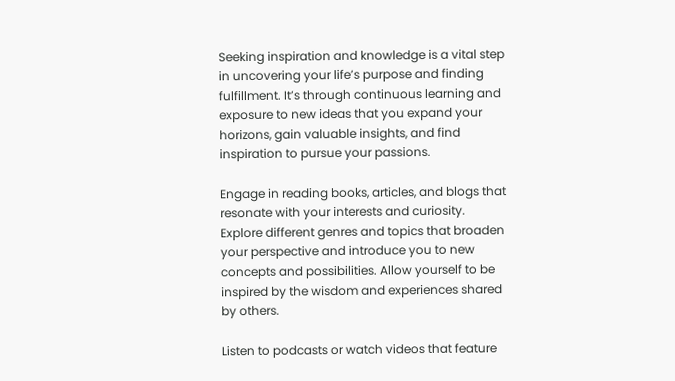Seeking inspiration and knowledge is a vital step in uncovering your life’s purpose and finding fulfillment. It’s through continuous learning and exposure to new ideas that you expand your horizons, gain valuable insights, and find inspiration to pursue your passions.

Engage in reading books, articles, and blogs that resonate with your interests and curiosity. Explore different genres and topics that broaden your perspective and introduce you to new concepts and possibilities. Allow yourself to be inspired by the wisdom and experiences shared by others.

Listen to podcasts or watch videos that feature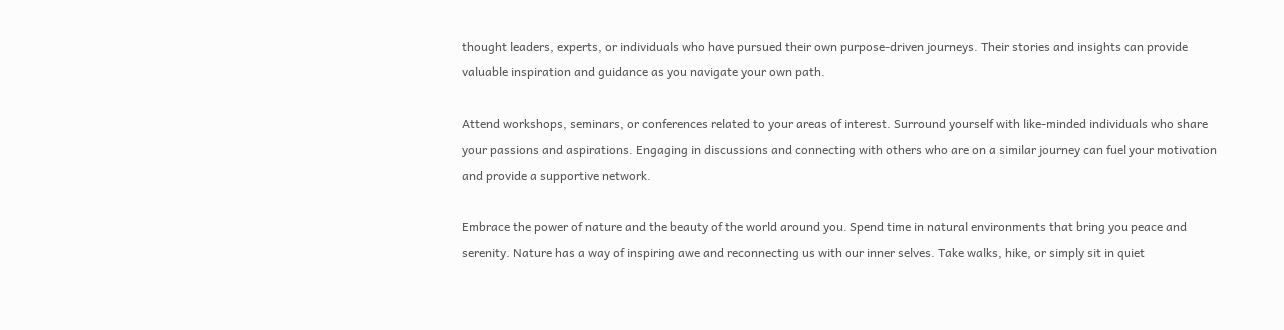thought leaders, experts, or individuals who have pursued their own purpose-driven journeys. Their stories and insights can provide valuable inspiration and guidance as you navigate your own path.

Attend workshops, seminars, or conferences related to your areas of interest. Surround yourself with like-minded individuals who share your passions and aspirations. Engaging in discussions and connecting with others who are on a similar journey can fuel your motivation and provide a supportive network.

Embrace the power of nature and the beauty of the world around you. Spend time in natural environments that bring you peace and serenity. Nature has a way of inspiring awe and reconnecting us with our inner selves. Take walks, hike, or simply sit in quiet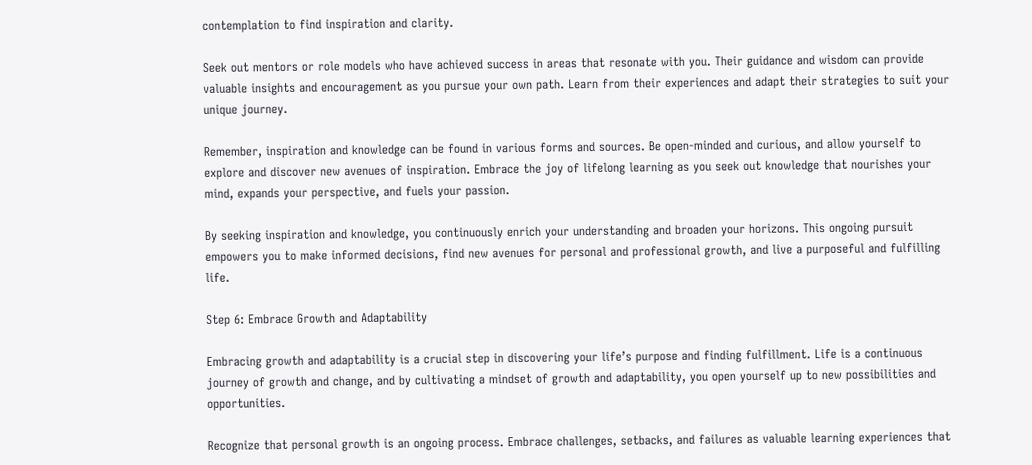contemplation to find inspiration and clarity.

Seek out mentors or role models who have achieved success in areas that resonate with you. Their guidance and wisdom can provide valuable insights and encouragement as you pursue your own path. Learn from their experiences and adapt their strategies to suit your unique journey.

Remember, inspiration and knowledge can be found in various forms and sources. Be open-minded and curious, and allow yourself to explore and discover new avenues of inspiration. Embrace the joy of lifelong learning as you seek out knowledge that nourishes your mind, expands your perspective, and fuels your passion.

By seeking inspiration and knowledge, you continuously enrich your understanding and broaden your horizons. This ongoing pursuit empowers you to make informed decisions, find new avenues for personal and professional growth, and live a purposeful and fulfilling life.

Step 6: Embrace Growth and Adaptability

Embracing growth and adaptability is a crucial step in discovering your life’s purpose and finding fulfillment. Life is a continuous journey of growth and change, and by cultivating a mindset of growth and adaptability, you open yourself up to new possibilities and opportunities.

Recognize that personal growth is an ongoing process. Embrace challenges, setbacks, and failures as valuable learning experiences that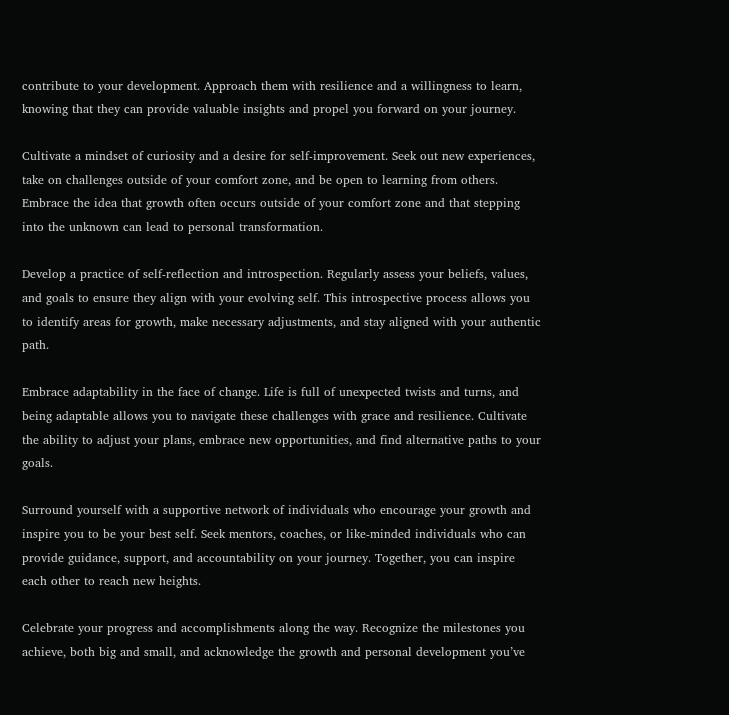contribute to your development. Approach them with resilience and a willingness to learn, knowing that they can provide valuable insights and propel you forward on your journey.

Cultivate a mindset of curiosity and a desire for self-improvement. Seek out new experiences, take on challenges outside of your comfort zone, and be open to learning from others. Embrace the idea that growth often occurs outside of your comfort zone and that stepping into the unknown can lead to personal transformation.

Develop a practice of self-reflection and introspection. Regularly assess your beliefs, values, and goals to ensure they align with your evolving self. This introspective process allows you to identify areas for growth, make necessary adjustments, and stay aligned with your authentic path.

Embrace adaptability in the face of change. Life is full of unexpected twists and turns, and being adaptable allows you to navigate these challenges with grace and resilience. Cultivate the ability to adjust your plans, embrace new opportunities, and find alternative paths to your goals.

Surround yourself with a supportive network of individuals who encourage your growth and inspire you to be your best self. Seek mentors, coaches, or like-minded individuals who can provide guidance, support, and accountability on your journey. Together, you can inspire each other to reach new heights.

Celebrate your progress and accomplishments along the way. Recognize the milestones you achieve, both big and small, and acknowledge the growth and personal development you’ve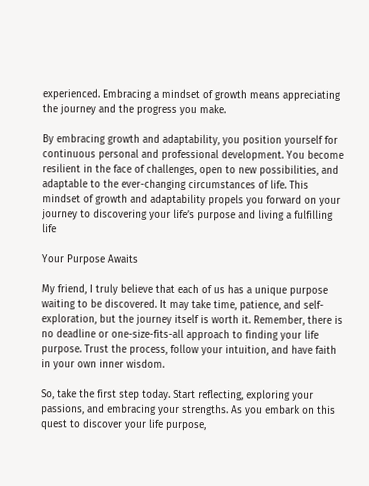experienced. Embracing a mindset of growth means appreciating the journey and the progress you make.

By embracing growth and adaptability, you position yourself for continuous personal and professional development. You become resilient in the face of challenges, open to new possibilities, and adaptable to the ever-changing circumstances of life. This mindset of growth and adaptability propels you forward on your journey to discovering your life’s purpose and living a fulfilling life

Your Purpose Awaits

My friend, I truly believe that each of us has a unique purpose waiting to be discovered. It may take time, patience, and self-exploration, but the journey itself is worth it. Remember, there is no deadline or one-size-fits-all approach to finding your life purpose. Trust the process, follow your intuition, and have faith in your own inner wisdom.

So, take the first step today. Start reflecting, exploring your passions, and embracing your strengths. As you embark on this quest to discover your life purpose,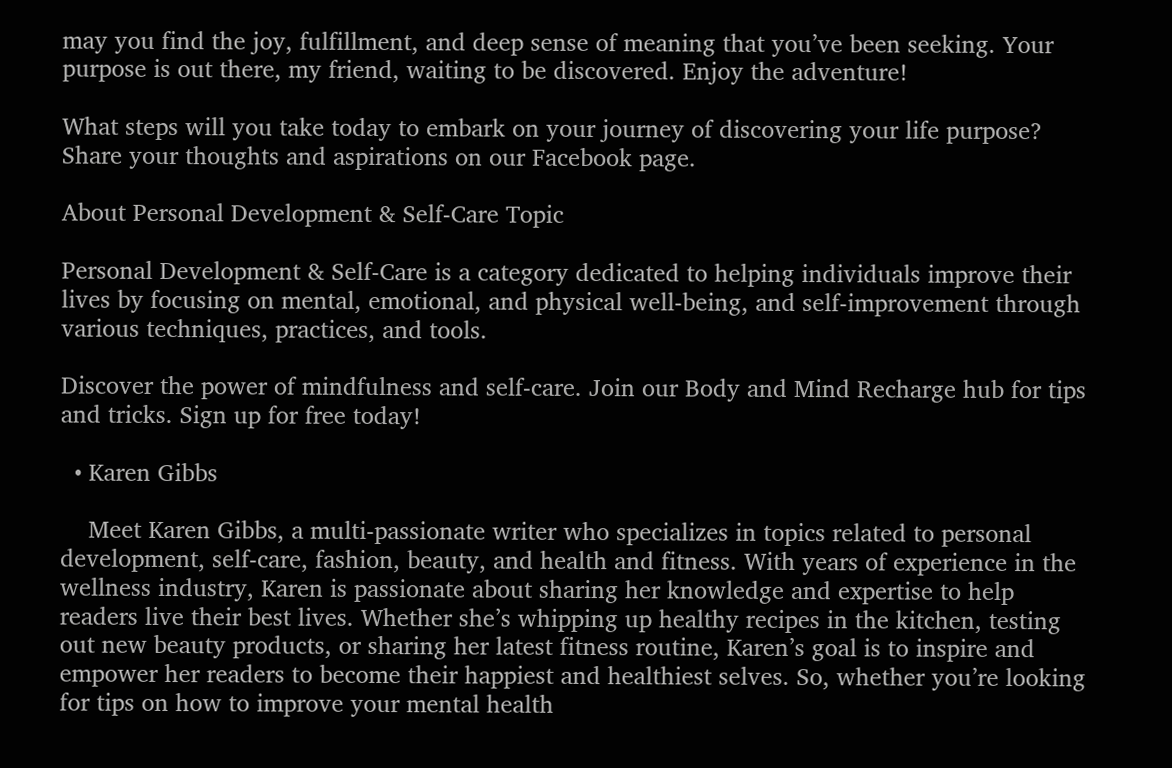may you find the joy, fulfillment, and deep sense of meaning that you’ve been seeking. Your purpose is out there, my friend, waiting to be discovered. Enjoy the adventure!

What steps will you take today to embark on your journey of discovering your life purpose? Share your thoughts and aspirations on our Facebook page.

About Personal Development & Self-Care Topic

Personal Development & Self-Care is a category dedicated to helping individuals improve their lives by focusing on mental, emotional, and physical well-being, and self-improvement through various techniques, practices, and tools.

Discover the power of mindfulness and self-care. Join our Body and Mind Recharge hub for tips and tricks. Sign up for free today!

  • Karen Gibbs

    Meet Karen Gibbs, a multi-passionate writer who specializes in topics related to personal development, self-care, fashion, beauty, and health and fitness. With years of experience in the wellness industry, Karen is passionate about sharing her knowledge and expertise to help readers live their best lives. Whether she’s whipping up healthy recipes in the kitchen, testing out new beauty products, or sharing her latest fitness routine, Karen’s goal is to inspire and empower her readers to become their happiest and healthiest selves. So, whether you’re looking for tips on how to improve your mental health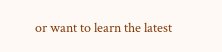or want to learn the latest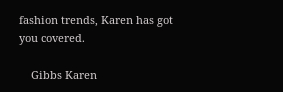fashion trends, Karen has got you covered.

    Gibbs Karen